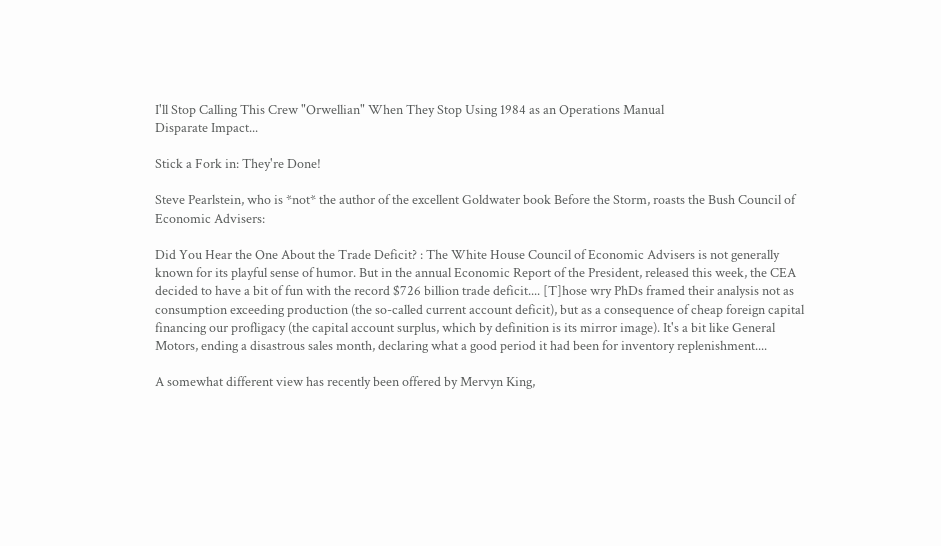I'll Stop Calling This Crew "Orwellian" When They Stop Using 1984 as an Operations Manual
Disparate Impact...

Stick a Fork in: They're Done!

Steve Pearlstein, who is *not* the author of the excellent Goldwater book Before the Storm, roasts the Bush Council of Economic Advisers:

Did You Hear the One About the Trade Deficit? : The White House Council of Economic Advisers is not generally known for its playful sense of humor. But in the annual Economic Report of the President, released this week, the CEA decided to have a bit of fun with the record $726 billion trade deficit.... [T]hose wry PhDs framed their analysis not as consumption exceeding production (the so-called current account deficit), but as a consequence of cheap foreign capital financing our profligacy (the capital account surplus, which by definition is its mirror image). It's a bit like General Motors, ending a disastrous sales month, declaring what a good period it had been for inventory replenishment....

A somewhat different view has recently been offered by Mervyn King,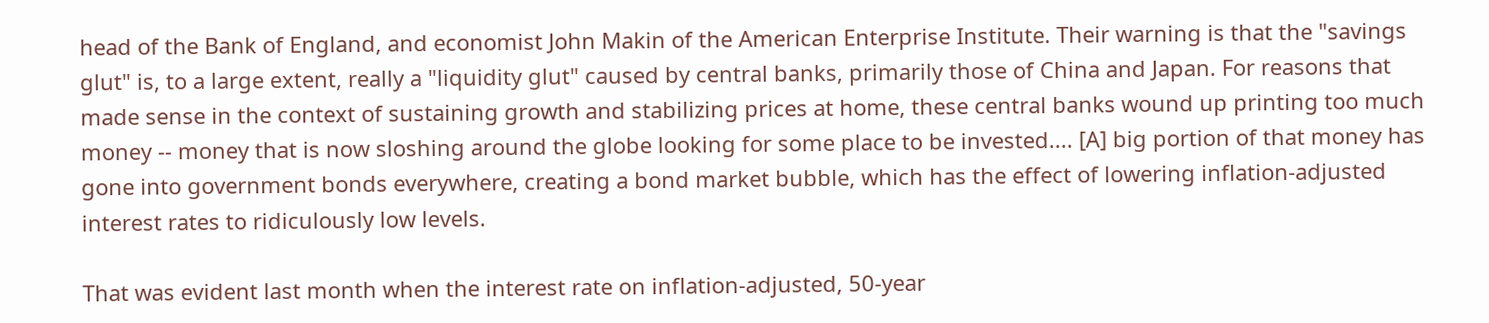head of the Bank of England, and economist John Makin of the American Enterprise Institute. Their warning is that the "savings glut" is, to a large extent, really a "liquidity glut" caused by central banks, primarily those of China and Japan. For reasons that made sense in the context of sustaining growth and stabilizing prices at home, these central banks wound up printing too much money -- money that is now sloshing around the globe looking for some place to be invested.... [A] big portion of that money has gone into government bonds everywhere, creating a bond market bubble, which has the effect of lowering inflation-adjusted interest rates to ridiculously low levels.

That was evident last month when the interest rate on inflation-adjusted, 50-year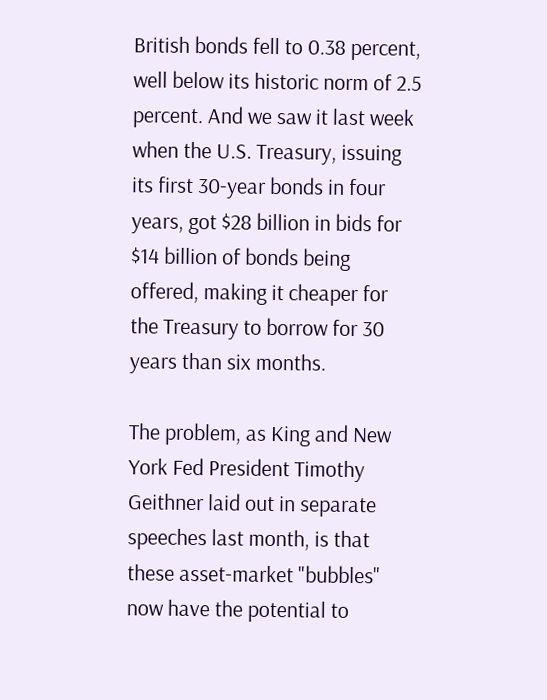British bonds fell to 0.38 percent, well below its historic norm of 2.5 percent. And we saw it last week when the U.S. Treasury, issuing its first 30-year bonds in four years, got $28 billion in bids for $14 billion of bonds being offered, making it cheaper for the Treasury to borrow for 30 years than six months.

The problem, as King and New York Fed President Timothy Geithner laid out in separate speeches last month, is that these asset-market "bubbles" now have the potential to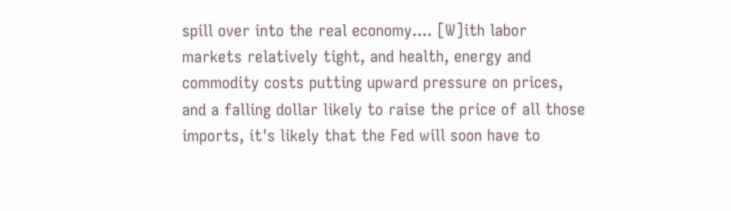spill over into the real economy.... [W]ith labor markets relatively tight, and health, energy and commodity costs putting upward pressure on prices, and a falling dollar likely to raise the price of all those imports, it's likely that the Fed will soon have to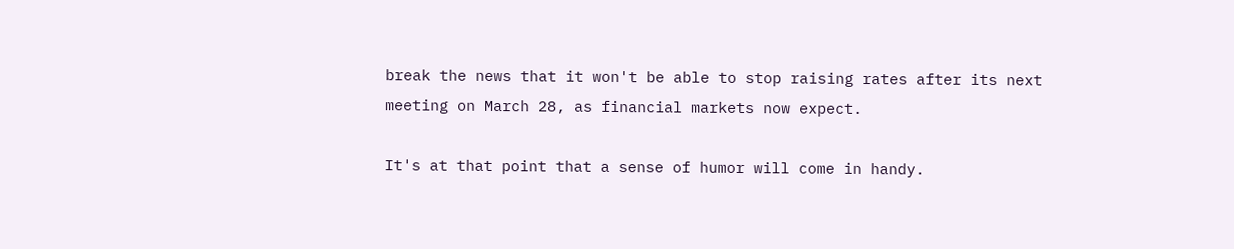break the news that it won't be able to stop raising rates after its next meeting on March 28, as financial markets now expect.

It's at that point that a sense of humor will come in handy.